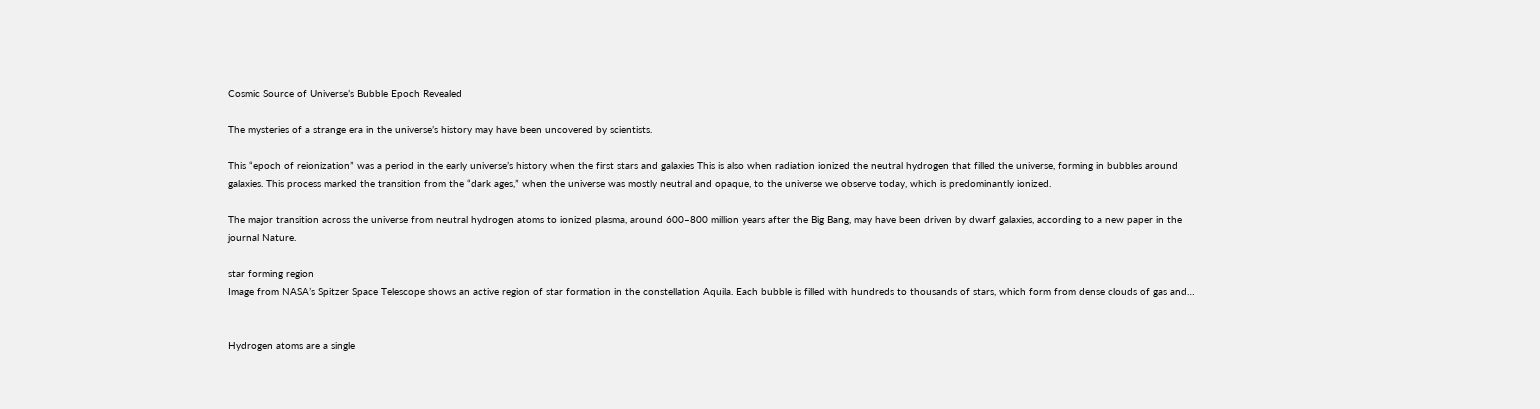Cosmic Source of Universe’s Bubble Epoch Revealed

The mysteries of a strange era in the universe’s history may have been uncovered by scientists.

This “epoch of reionization” was a period in the early universe’s history when the first stars and galaxies This is also when radiation ionized the neutral hydrogen that filled the universe, forming in bubbles around galaxies. This process marked the transition from the “dark ages,” when the universe was mostly neutral and opaque, to the universe we observe today, which is predominantly ionized.

The major transition across the universe from neutral hydrogen atoms to ionized plasma, around 600–800 million years after the Big Bang, may have been driven by dwarf galaxies, according to a new paper in the journal Nature.

star forming region
Image from NASA’s Spitzer Space Telescope shows an active region of star formation in the constellation Aquila. Each bubble is filled with hundreds to thousands of stars, which form from dense clouds of gas and…


Hydrogen atoms are a single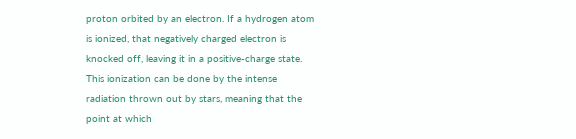proton orbited by an electron. If a hydrogen atom is ionized, that negatively charged electron is knocked off, leaving it in a positive-charge state. This ionization can be done by the intense radiation thrown out by stars, meaning that the point at which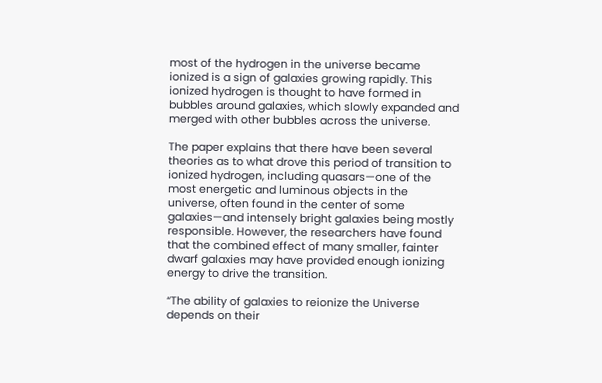most of the hydrogen in the universe became ionized is a sign of galaxies growing rapidly. This ionized hydrogen is thought to have formed in bubbles around galaxies, which slowly expanded and merged with other bubbles across the universe.

The paper explains that there have been several theories as to what drove this period of transition to ionized hydrogen, including quasars—one of the most energetic and luminous objects in the universe, often found in the center of some galaxies—and intensely bright galaxies being mostly responsible. However, the researchers have found that the combined effect of many smaller, fainter dwarf galaxies may have provided enough ionizing energy to drive the transition.

“The ability of galaxies to reionize the Universe depends on their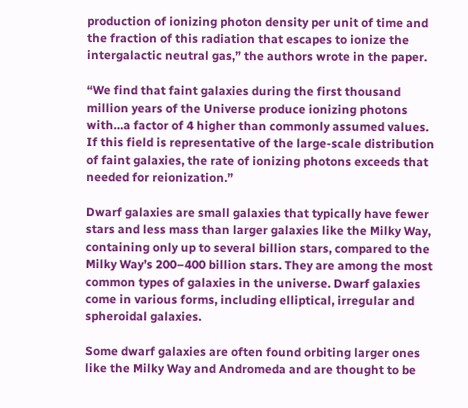production of ionizing photon density per unit of time and the fraction of this radiation that escapes to ionize the intergalactic neutral gas,” the authors wrote in the paper.

“We find that faint galaxies during the first thousand million years of the Universe produce ionizing photons with…a factor of 4 higher than commonly assumed values. If this field is representative of the large-scale distribution of faint galaxies, the rate of ionizing photons exceeds that needed for reionization.”

Dwarf galaxies are small galaxies that typically have fewer stars and less mass than larger galaxies like the Milky Way, containing only up to several billion stars, compared to the Milky Way’s 200–400 billion stars. They are among the most common types of galaxies in the universe. Dwarf galaxies come in various forms, including elliptical, irregular and spheroidal galaxies.

Some dwarf galaxies are often found orbiting larger ones like the Milky Way and Andromeda and are thought to be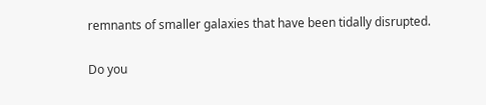remnants of smaller galaxies that have been tidally disrupted.

Do you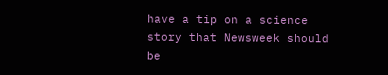have a tip on a science story that Newsweek should be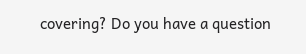covering? Do you have a question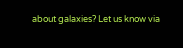about galaxies? Let us know via